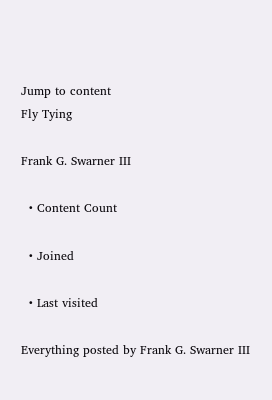Jump to content
Fly Tying

Frank G. Swarner III

  • Content Count

  • Joined

  • Last visited

Everything posted by Frank G. Swarner III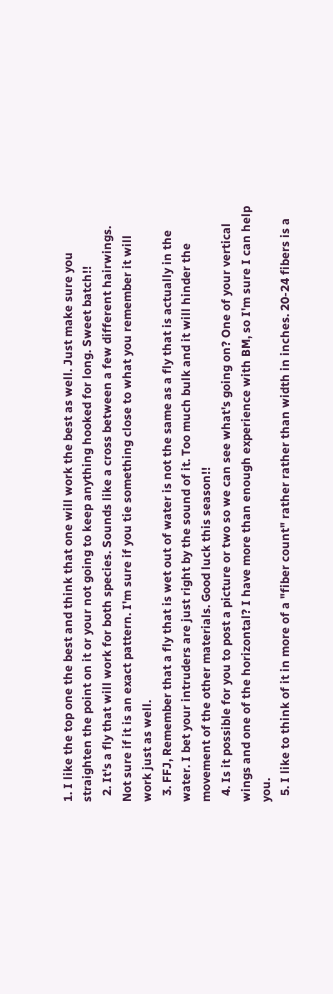1. I like the top one the best and think that one will work the best as well. Just make sure you straighten the point on it or your not going to keep anything hooked for long. Sweet batch!!
  2. It's a fly that will work for both species. Sounds like a cross between a few different hairwings. Not sure if it is an exact pattern. I'm sure if you tie something close to what you remember it will work just as well.
  3. FFJ, Remember that a fly that is wet out of water is not the same as a fly that is actually in the water. I bet your intruders are just right by the sound of it. Too much bulk and it will hinder the movement of the other materials. Good luck this season!!
  4. Is it possible for you to post a picture or two so we can see what's going on? One of your vertical wings and one of the horizontal? I have more than enough experience with BM, so I'm sure I can help you.
  5. I like to think of it in more of a "fiber count" rather rather than width in inches. 20-24 fibers is a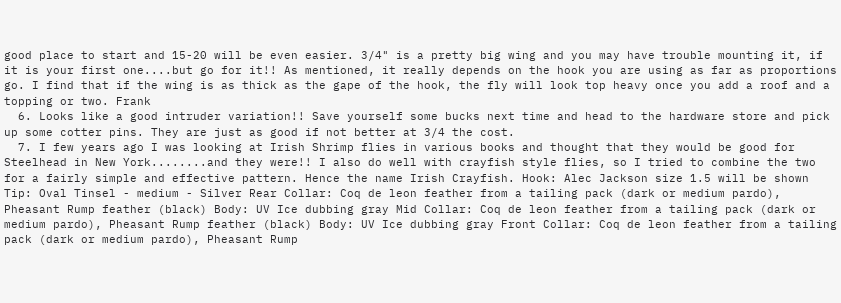good place to start and 15-20 will be even easier. 3/4" is a pretty big wing and you may have trouble mounting it, if it is your first one....but go for it!! As mentioned, it really depends on the hook you are using as far as proportions go. I find that if the wing is as thick as the gape of the hook, the fly will look top heavy once you add a roof and a topping or two. Frank
  6. Looks like a good intruder variation!! Save yourself some bucks next time and head to the hardware store and pick up some cotter pins. They are just as good if not better at 3/4 the cost.
  7. I few years ago I was looking at Irish Shrimp flies in various books and thought that they would be good for Steelhead in New York........and they were!! I also do well with crayfish style flies, so I tried to combine the two for a fairly simple and effective pattern. Hence the name Irish Crayfish. Hook: Alec Jackson size 1.5 will be shown Tip: Oval Tinsel - medium - Silver Rear Collar: Coq de leon feather from a tailing pack (dark or medium pardo), Pheasant Rump feather (black) Body: UV Ice dubbing gray Mid Collar: Coq de leon feather from a tailing pack (dark or medium pardo), Pheasant Rump feather (black) Body: UV Ice dubbing gray Front Collar: Coq de leon feather from a tailing pack (dark or medium pardo), Pheasant Rump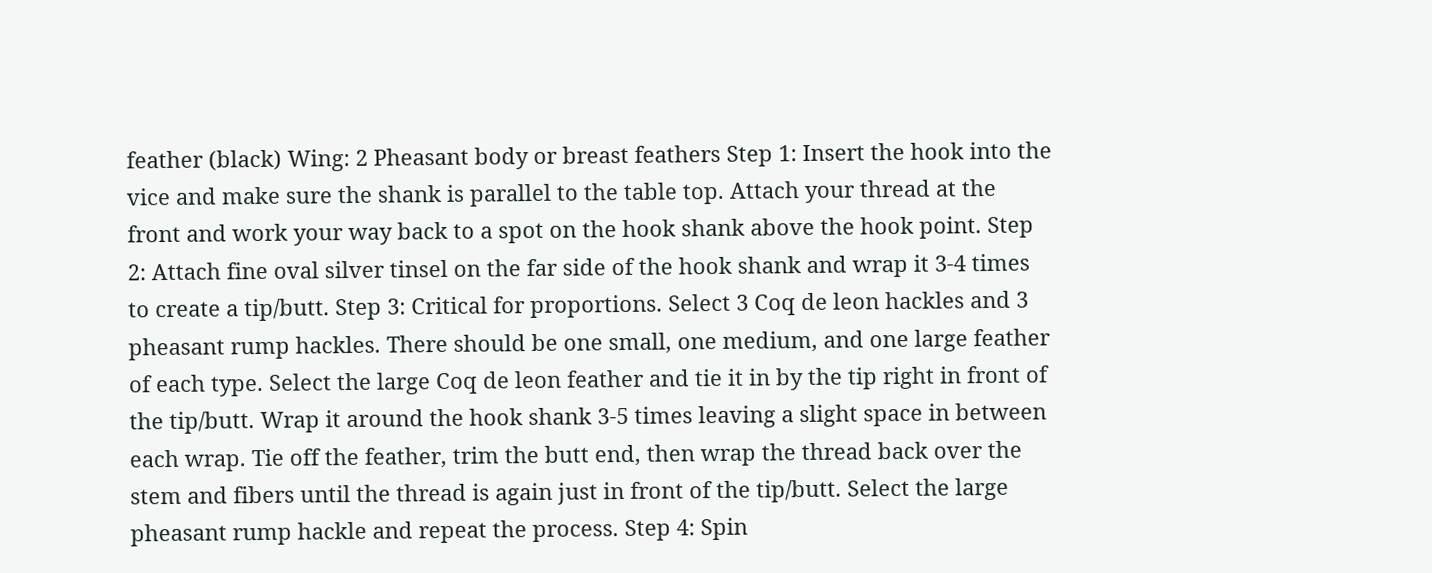feather (black) Wing: 2 Pheasant body or breast feathers Step 1: Insert the hook into the vice and make sure the shank is parallel to the table top. Attach your thread at the front and work your way back to a spot on the hook shank above the hook point. Step 2: Attach fine oval silver tinsel on the far side of the hook shank and wrap it 3-4 times to create a tip/butt. Step 3: Critical for proportions. Select 3 Coq de leon hackles and 3 pheasant rump hackles. There should be one small, one medium, and one large feather of each type. Select the large Coq de leon feather and tie it in by the tip right in front of the tip/butt. Wrap it around the hook shank 3-5 times leaving a slight space in between each wrap. Tie off the feather, trim the butt end, then wrap the thread back over the stem and fibers until the thread is again just in front of the tip/butt. Select the large pheasant rump hackle and repeat the process. Step 4: Spin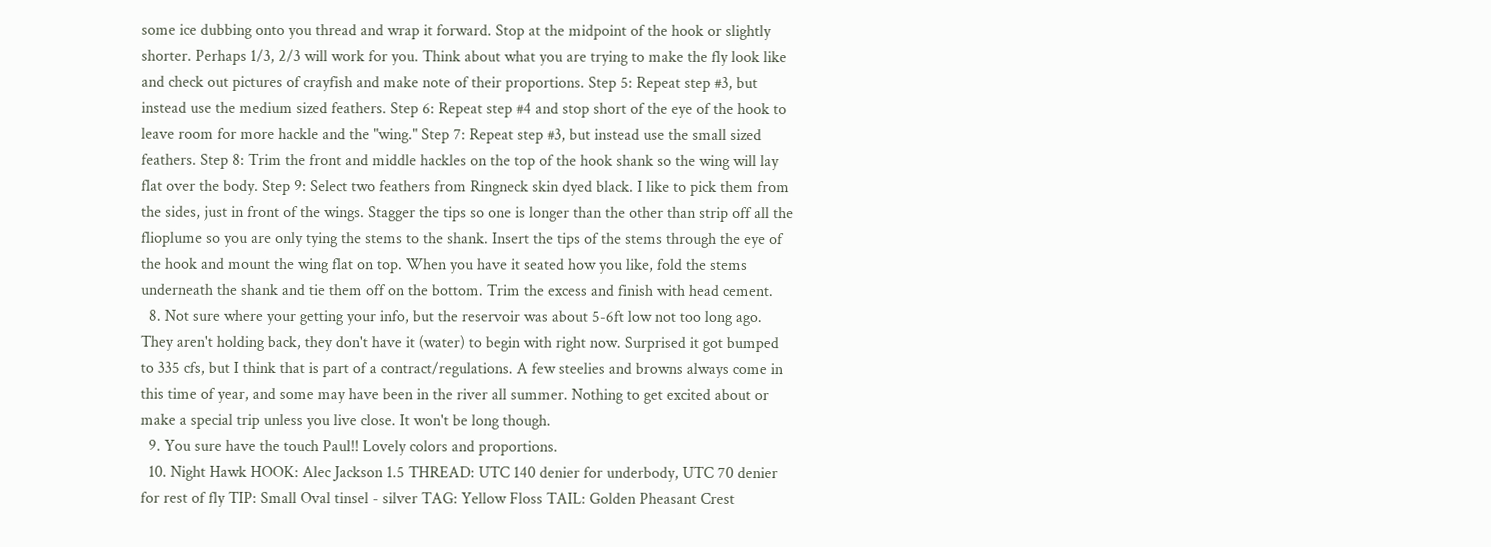some ice dubbing onto you thread and wrap it forward. Stop at the midpoint of the hook or slightly shorter. Perhaps 1/3, 2/3 will work for you. Think about what you are trying to make the fly look like and check out pictures of crayfish and make note of their proportions. Step 5: Repeat step #3, but instead use the medium sized feathers. Step 6: Repeat step #4 and stop short of the eye of the hook to leave room for more hackle and the "wing." Step 7: Repeat step #3, but instead use the small sized feathers. Step 8: Trim the front and middle hackles on the top of the hook shank so the wing will lay flat over the body. Step 9: Select two feathers from Ringneck skin dyed black. I like to pick them from the sides, just in front of the wings. Stagger the tips so one is longer than the other than strip off all the flioplume so you are only tying the stems to the shank. Insert the tips of the stems through the eye of the hook and mount the wing flat on top. When you have it seated how you like, fold the stems underneath the shank and tie them off on the bottom. Trim the excess and finish with head cement.
  8. Not sure where your getting your info, but the reservoir was about 5-6ft low not too long ago. They aren't holding back, they don't have it (water) to begin with right now. Surprised it got bumped to 335 cfs, but I think that is part of a contract/regulations. A few steelies and browns always come in this time of year, and some may have been in the river all summer. Nothing to get excited about or make a special trip unless you live close. It won't be long though.
  9. You sure have the touch Paul!! Lovely colors and proportions.
  10. Night Hawk HOOK: Alec Jackson 1.5 THREAD: UTC 140 denier for underbody, UTC 70 denier for rest of fly TIP: Small Oval tinsel - silver TAG: Yellow Floss TAIL: Golden Pheasant Crest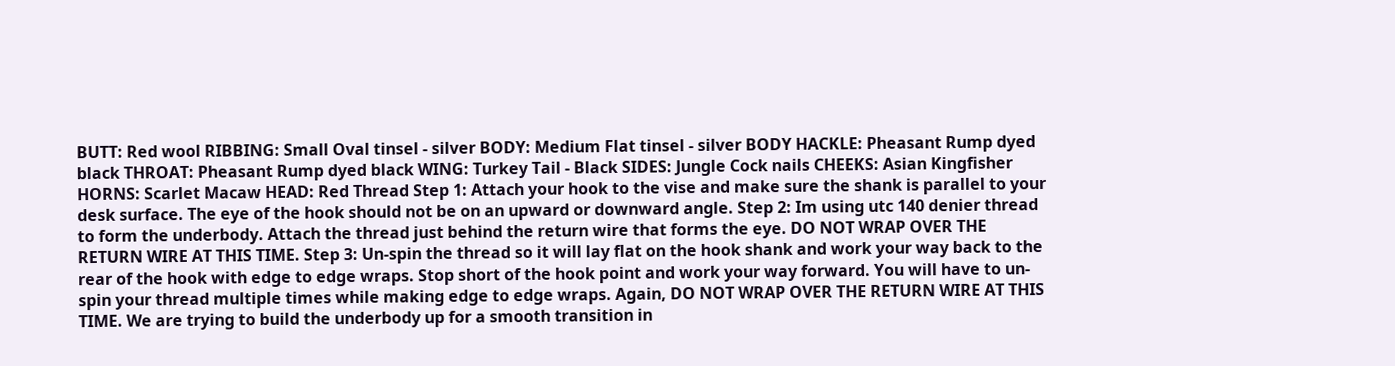BUTT: Red wool RIBBING: Small Oval tinsel - silver BODY: Medium Flat tinsel - silver BODY HACKLE: Pheasant Rump dyed black THROAT: Pheasant Rump dyed black WING: Turkey Tail - Black SIDES: Jungle Cock nails CHEEKS: Asian Kingfisher HORNS: Scarlet Macaw HEAD: Red Thread Step 1: Attach your hook to the vise and make sure the shank is parallel to your desk surface. The eye of the hook should not be on an upward or downward angle. Step 2: Im using utc 140 denier thread to form the underbody. Attach the thread just behind the return wire that forms the eye. DO NOT WRAP OVER THE RETURN WIRE AT THIS TIME. Step 3: Un-spin the thread so it will lay flat on the hook shank and work your way back to the rear of the hook with edge to edge wraps. Stop short of the hook point and work your way forward. You will have to un-spin your thread multiple times while making edge to edge wraps. Again, DO NOT WRAP OVER THE RETURN WIRE AT THIS TIME. We are trying to build the underbody up for a smooth transition in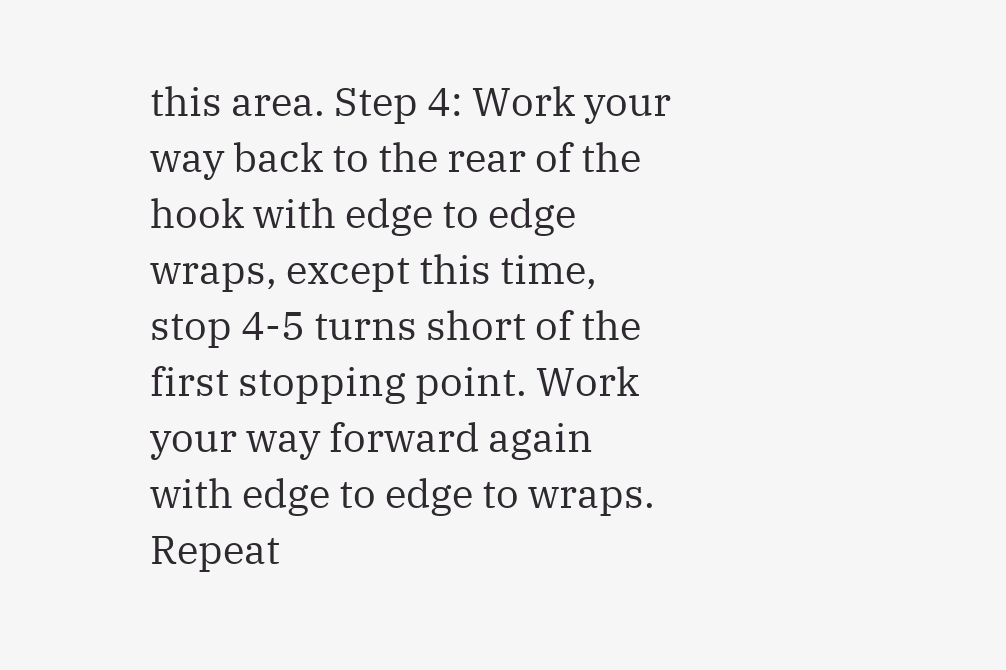this area. Step 4: Work your way back to the rear of the hook with edge to edge wraps, except this time, stop 4-5 turns short of the first stopping point. Work your way forward again with edge to edge to wraps. Repeat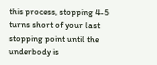this process, stopping 4-5 turns short of your last stopping point until the underbody is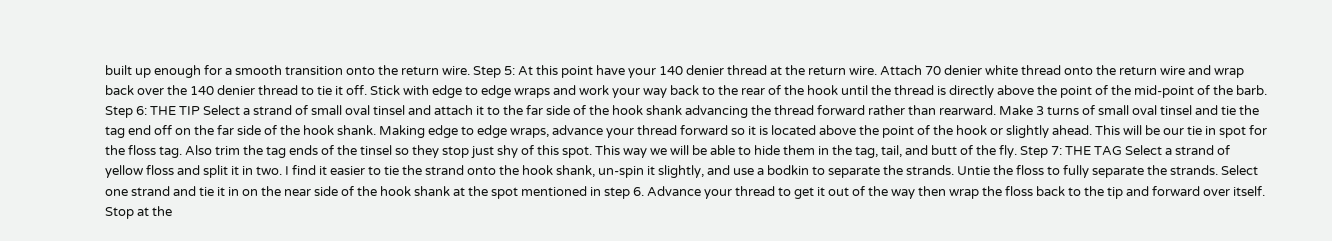built up enough for a smooth transition onto the return wire. Step 5: At this point have your 140 denier thread at the return wire. Attach 70 denier white thread onto the return wire and wrap back over the 140 denier thread to tie it off. Stick with edge to edge wraps and work your way back to the rear of the hook until the thread is directly above the point of the mid-point of the barb. Step 6: THE TIP Select a strand of small oval tinsel and attach it to the far side of the hook shank advancing the thread forward rather than rearward. Make 3 turns of small oval tinsel and tie the tag end off on the far side of the hook shank. Making edge to edge wraps, advance your thread forward so it is located above the point of the hook or slightly ahead. This will be our tie in spot for the floss tag. Also trim the tag ends of the tinsel so they stop just shy of this spot. This way we will be able to hide them in the tag, tail, and butt of the fly. Step 7: THE TAG Select a strand of yellow floss and split it in two. I find it easier to tie the strand onto the hook shank, un-spin it slightly, and use a bodkin to separate the strands. Untie the floss to fully separate the strands. Select one strand and tie it in on the near side of the hook shank at the spot mentioned in step 6. Advance your thread to get it out of the way then wrap the floss back to the tip and forward over itself. Stop at the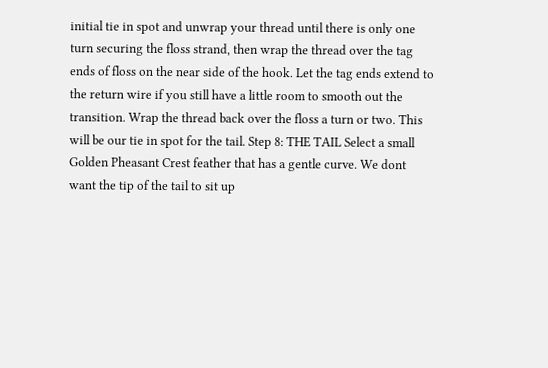initial tie in spot and unwrap your thread until there is only one turn securing the floss strand, then wrap the thread over the tag ends of floss on the near side of the hook. Let the tag ends extend to the return wire if you still have a little room to smooth out the transition. Wrap the thread back over the floss a turn or two. This will be our tie in spot for the tail. Step 8: THE TAIL Select a small Golden Pheasant Crest feather that has a gentle curve. We dont want the tip of the tail to sit up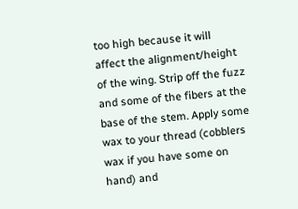too high because it will affect the alignment/height of the wing. Strip off the fuzz and some of the fibers at the base of the stem. Apply some wax to your thread (cobblers wax if you have some on hand) and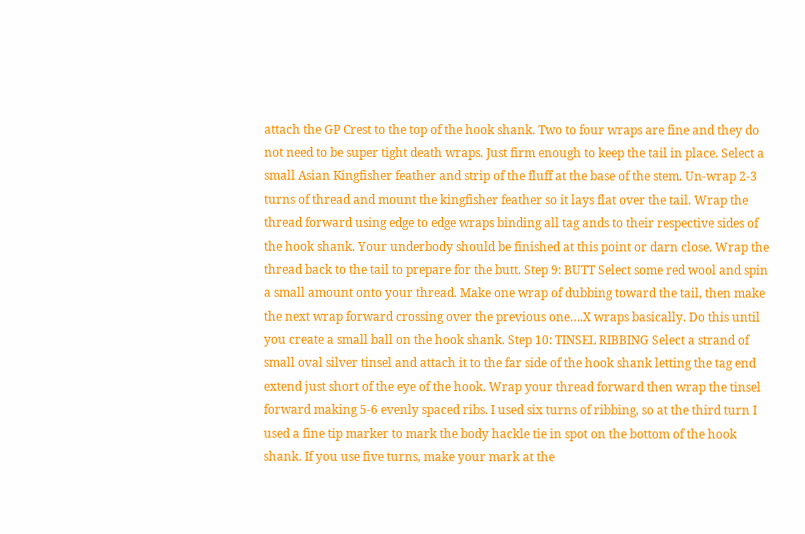attach the GP Crest to the top of the hook shank. Two to four wraps are fine and they do not need to be super tight death wraps. Just firm enough to keep the tail in place. Select a small Asian Kingfisher feather and strip of the fluff at the base of the stem. Un-wrap 2-3 turns of thread and mount the kingfisher feather so it lays flat over the tail. Wrap the thread forward using edge to edge wraps binding all tag ands to their respective sides of the hook shank. Your underbody should be finished at this point or darn close. Wrap the thread back to the tail to prepare for the butt. Step 9: BUTT Select some red wool and spin a small amount onto your thread. Make one wrap of dubbing toward the tail, then make the next wrap forward crossing over the previous one….X wraps basically. Do this until you create a small ball on the hook shank. Step 10: TINSEL RIBBING Select a strand of small oval silver tinsel and attach it to the far side of the hook shank letting the tag end extend just short of the eye of the hook. Wrap your thread forward then wrap the tinsel forward making 5-6 evenly spaced ribs. I used six turns of ribbing, so at the third turn I used a fine tip marker to mark the body hackle tie in spot on the bottom of the hook shank. If you use five turns, make your mark at the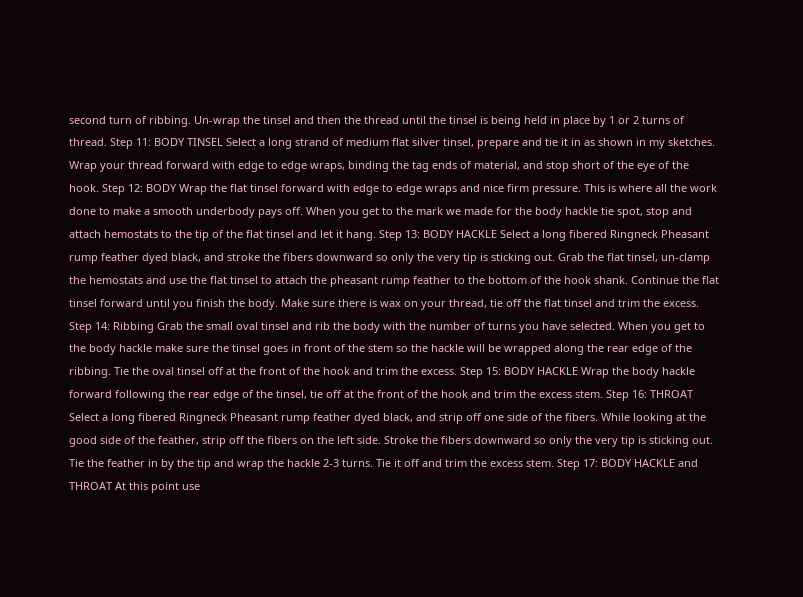second turn of ribbing. Un-wrap the tinsel and then the thread until the tinsel is being held in place by 1 or 2 turns of thread. Step 11: BODY TINSEL Select a long strand of medium flat silver tinsel, prepare and tie it in as shown in my sketches. Wrap your thread forward with edge to edge wraps, binding the tag ends of material, and stop short of the eye of the hook. Step 12: BODY Wrap the flat tinsel forward with edge to edge wraps and nice firm pressure. This is where all the work done to make a smooth underbody pays off. When you get to the mark we made for the body hackle tie spot, stop and attach hemostats to the tip of the flat tinsel and let it hang. Step 13: BODY HACKLE Select a long fibered Ringneck Pheasant rump feather dyed black, and stroke the fibers downward so only the very tip is sticking out. Grab the flat tinsel, un-clamp the hemostats and use the flat tinsel to attach the pheasant rump feather to the bottom of the hook shank. Continue the flat tinsel forward until you finish the body. Make sure there is wax on your thread, tie off the flat tinsel and trim the excess. Step 14: Ribbing Grab the small oval tinsel and rib the body with the number of turns you have selected. When you get to the body hackle make sure the tinsel goes in front of the stem so the hackle will be wrapped along the rear edge of the ribbing. Tie the oval tinsel off at the front of the hook and trim the excess. Step 15: BODY HACKLE Wrap the body hackle forward following the rear edge of the tinsel, tie off at the front of the hook and trim the excess stem. Step 16: THROAT Select a long fibered Ringneck Pheasant rump feather dyed black, and strip off one side of the fibers. While looking at the good side of the feather, strip off the fibers on the left side. Stroke the fibers downward so only the very tip is sticking out. Tie the feather in by the tip and wrap the hackle 2-3 turns. Tie it off and trim the excess stem. Step 17: BODY HACKLE and THROAT At this point use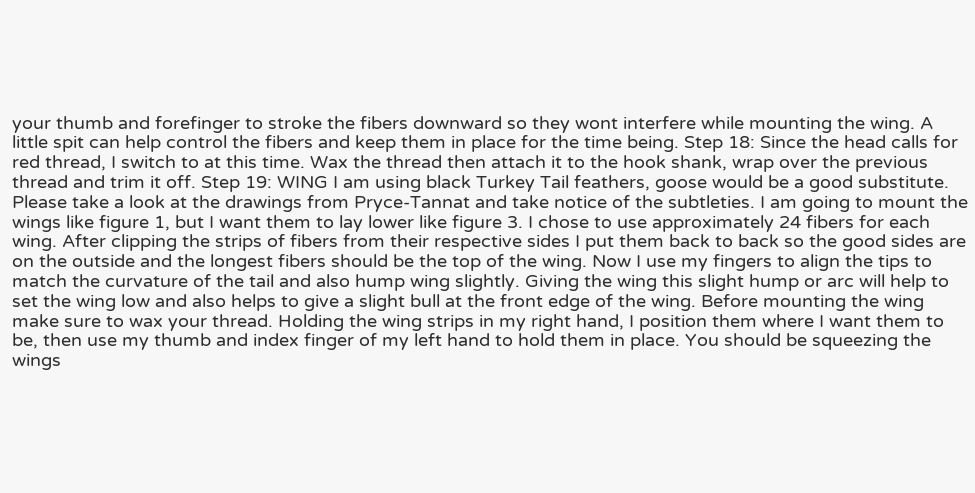your thumb and forefinger to stroke the fibers downward so they wont interfere while mounting the wing. A little spit can help control the fibers and keep them in place for the time being. Step 18: Since the head calls for red thread, I switch to at this time. Wax the thread then attach it to the hook shank, wrap over the previous thread and trim it off. Step 19: WING I am using black Turkey Tail feathers, goose would be a good substitute. Please take a look at the drawings from Pryce-Tannat and take notice of the subtleties. I am going to mount the wings like figure 1, but I want them to lay lower like figure 3. I chose to use approximately 24 fibers for each wing. After clipping the strips of fibers from their respective sides I put them back to back so the good sides are on the outside and the longest fibers should be the top of the wing. Now I use my fingers to align the tips to match the curvature of the tail and also hump wing slightly. Giving the wing this slight hump or arc will help to set the wing low and also helps to give a slight bull at the front edge of the wing. Before mounting the wing make sure to wax your thread. Holding the wing strips in my right hand, I position them where I want them to be, then use my thumb and index finger of my left hand to hold them in place. You should be squeezing the wings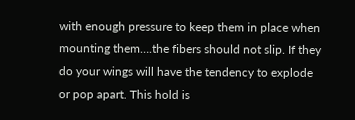with enough pressure to keep them in place when mounting them….the fibers should not slip. If they do your wings will have the tendency to explode or pop apart. This hold is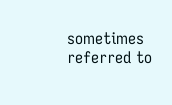sometimes referred to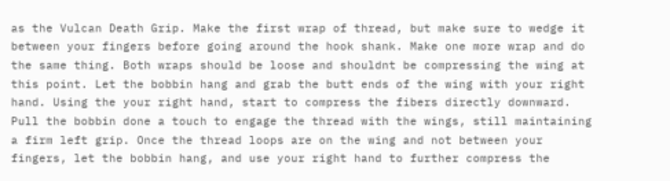as the Vulcan Death Grip. Make the first wrap of thread, but make sure to wedge it between your fingers before going around the hook shank. Make one more wrap and do the same thing. Both wraps should be loose and shouldnt be compressing the wing at this point. Let the bobbin hang and grab the butt ends of the wing with your right hand. Using the your right hand, start to compress the fibers directly downward. Pull the bobbin done a touch to engage the thread with the wings, still maintaining a firm left grip. Once the thread loops are on the wing and not between your fingers, let the bobbin hang, and use your right hand to further compress the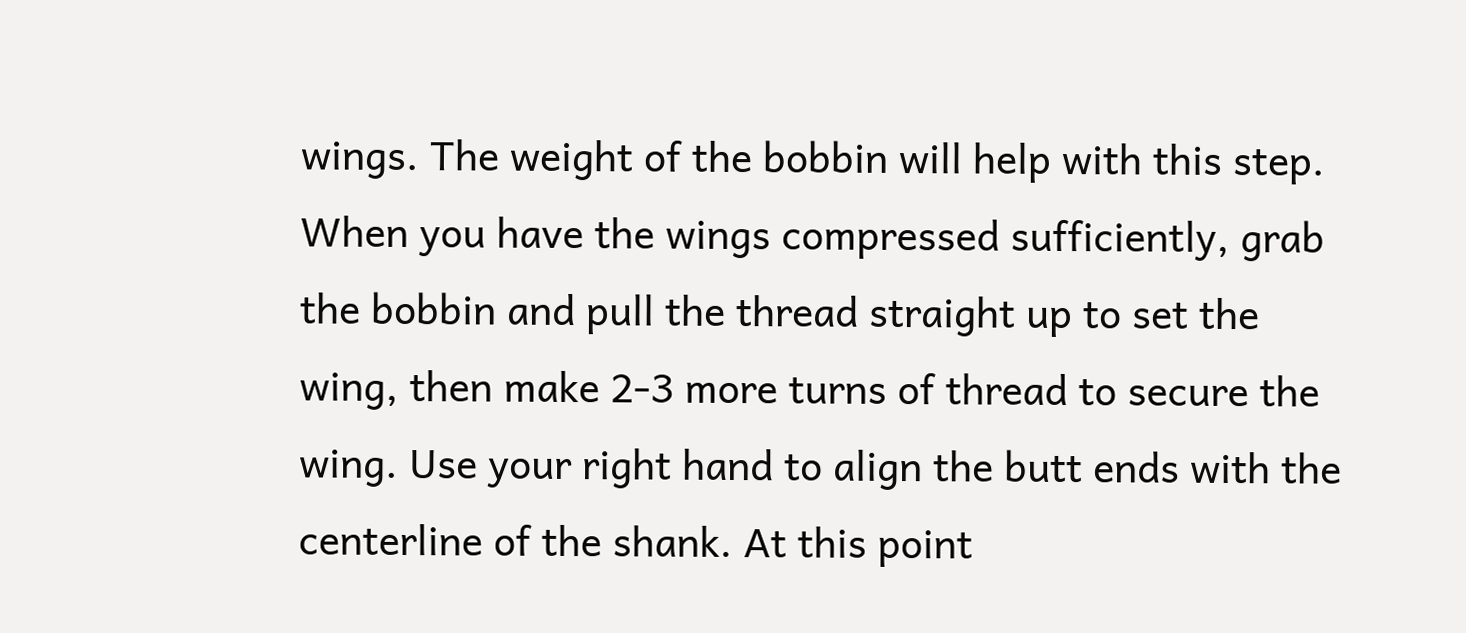wings. The weight of the bobbin will help with this step. When you have the wings compressed sufficiently, grab the bobbin and pull the thread straight up to set the wing, then make 2-3 more turns of thread to secure the wing. Use your right hand to align the butt ends with the centerline of the shank. At this point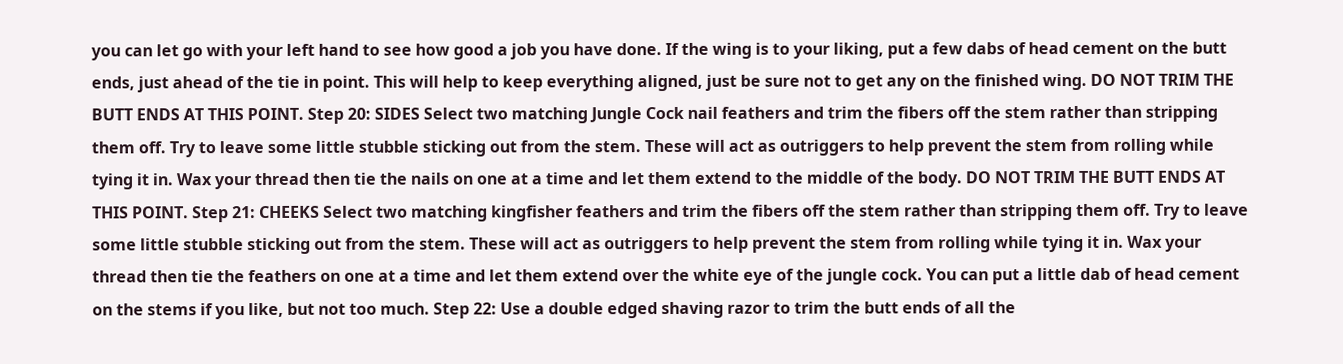you can let go with your left hand to see how good a job you have done. If the wing is to your liking, put a few dabs of head cement on the butt ends, just ahead of the tie in point. This will help to keep everything aligned, just be sure not to get any on the finished wing. DO NOT TRIM THE BUTT ENDS AT THIS POINT. Step 20: SIDES Select two matching Jungle Cock nail feathers and trim the fibers off the stem rather than stripping them off. Try to leave some little stubble sticking out from the stem. These will act as outriggers to help prevent the stem from rolling while tying it in. Wax your thread then tie the nails on one at a time and let them extend to the middle of the body. DO NOT TRIM THE BUTT ENDS AT THIS POINT. Step 21: CHEEKS Select two matching kingfisher feathers and trim the fibers off the stem rather than stripping them off. Try to leave some little stubble sticking out from the stem. These will act as outriggers to help prevent the stem from rolling while tying it in. Wax your thread then tie the feathers on one at a time and let them extend over the white eye of the jungle cock. You can put a little dab of head cement on the stems if you like, but not too much. Step 22: Use a double edged shaving razor to trim the butt ends of all the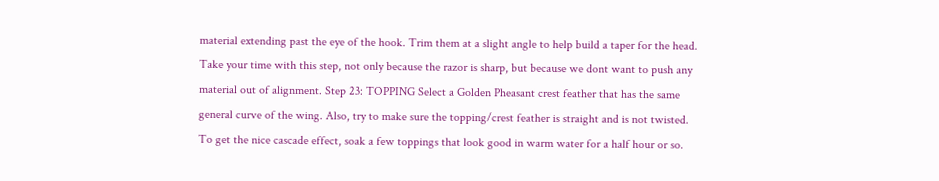material extending past the eye of the hook. Trim them at a slight angle to help build a taper for the head. Take your time with this step, not only because the razor is sharp, but because we dont want to push any material out of alignment. Step 23: TOPPING Select a Golden Pheasant crest feather that has the same general curve of the wing. Also, try to make sure the topping/crest feather is straight and is not twisted. To get the nice cascade effect, soak a few toppings that look good in warm water for a half hour or so.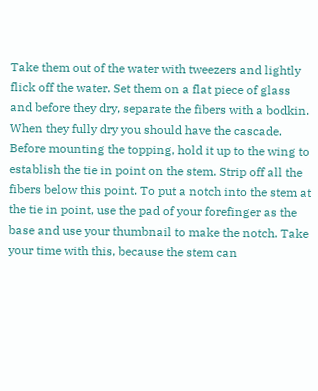Take them out of the water with tweezers and lightly flick off the water. Set them on a flat piece of glass and before they dry, separate the fibers with a bodkin. When they fully dry you should have the cascade. Before mounting the topping, hold it up to the wing to establish the tie in point on the stem. Strip off all the fibers below this point. To put a notch into the stem at the tie in point, use the pad of your forefinger as the base and use your thumbnail to make the notch. Take your time with this, because the stem can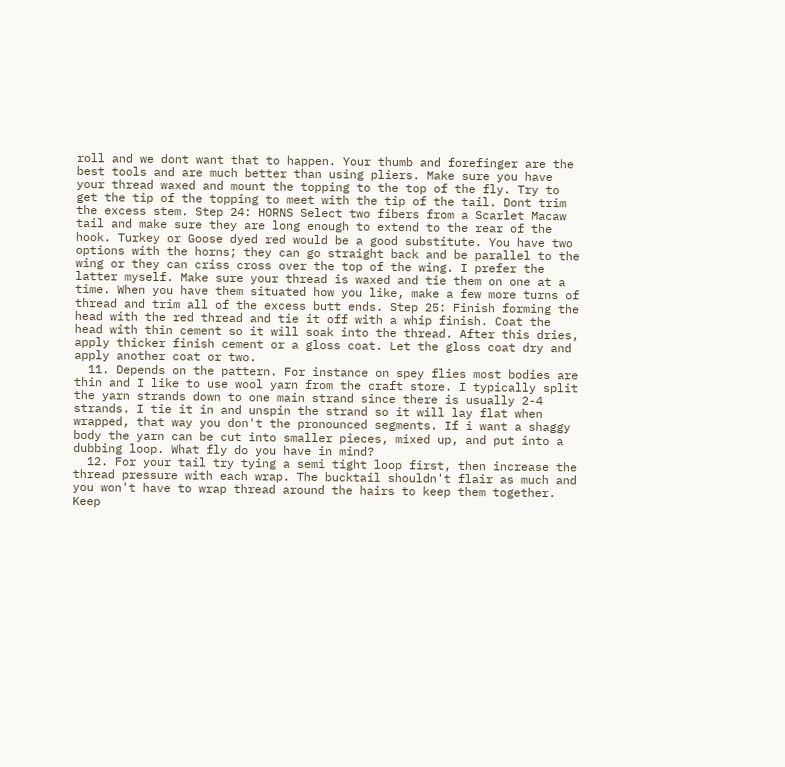roll and we dont want that to happen. Your thumb and forefinger are the best tools and are much better than using pliers. Make sure you have your thread waxed and mount the topping to the top of the fly. Try to get the tip of the topping to meet with the tip of the tail. Dont trim the excess stem. Step 24: HORNS Select two fibers from a Scarlet Macaw tail and make sure they are long enough to extend to the rear of the hook. Turkey or Goose dyed red would be a good substitute. You have two options with the horns; they can go straight back and be parallel to the wing or they can criss cross over the top of the wing. I prefer the latter myself. Make sure your thread is waxed and tie them on one at a time. When you have them situated how you like, make a few more turns of thread and trim all of the excess butt ends. Step 25: Finish forming the head with the red thread and tie it off with a whip finish. Coat the head with thin cement so it will soak into the thread. After this dries, apply thicker finish cement or a gloss coat. Let the gloss coat dry and apply another coat or two.
  11. Depends on the pattern. For instance on spey flies most bodies are thin and I like to use wool yarn from the craft store. I typically split the yarn strands down to one main strand since there is usually 2-4 strands. I tie it in and unspin the strand so it will lay flat when wrapped, that way you don't the pronounced segments. If i want a shaggy body the yarn can be cut into smaller pieces, mixed up, and put into a dubbing loop. What fly do you have in mind?
  12. For your tail try tying a semi tight loop first, then increase the thread pressure with each wrap. The bucktail shouldn't flair as much and you won't have to wrap thread around the hairs to keep them together. Keep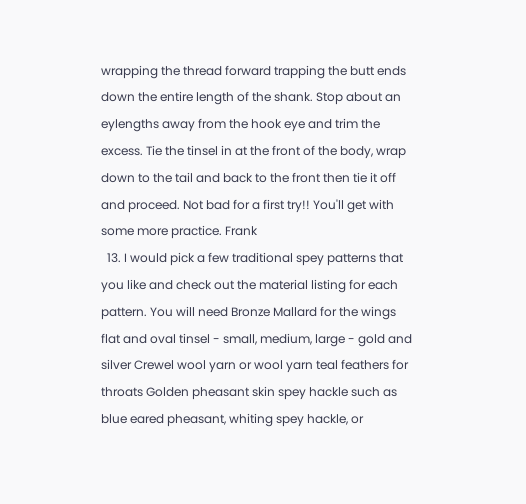wrapping the thread forward trapping the butt ends down the entire length of the shank. Stop about an eylengths away from the hook eye and trim the excess. Tie the tinsel in at the front of the body, wrap down to the tail and back to the front then tie it off and proceed. Not bad for a first try!! You'll get with some more practice. Frank
  13. I would pick a few traditional spey patterns that you like and check out the material listing for each pattern. You will need Bronze Mallard for the wings flat and oval tinsel - small, medium, large - gold and silver Crewel wool yarn or wool yarn teal feathers for throats Golden pheasant skin spey hackle such as blue eared pheasant, whiting spey hackle, or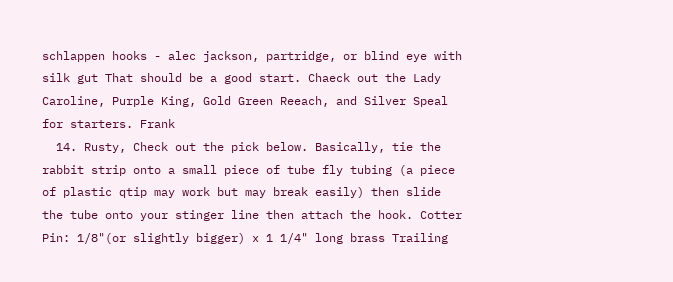schlappen hooks - alec jackson, partridge, or blind eye with silk gut That should be a good start. Chaeck out the Lady Caroline, Purple King, Gold Green Reeach, and Silver Speal for starters. Frank
  14. Rusty, Check out the pick below. Basically, tie the rabbit strip onto a small piece of tube fly tubing (a piece of plastic qtip may work but may break easily) then slide the tube onto your stinger line then attach the hook. Cotter Pin: 1/8"(or slightly bigger) x 1 1/4" long brass Trailing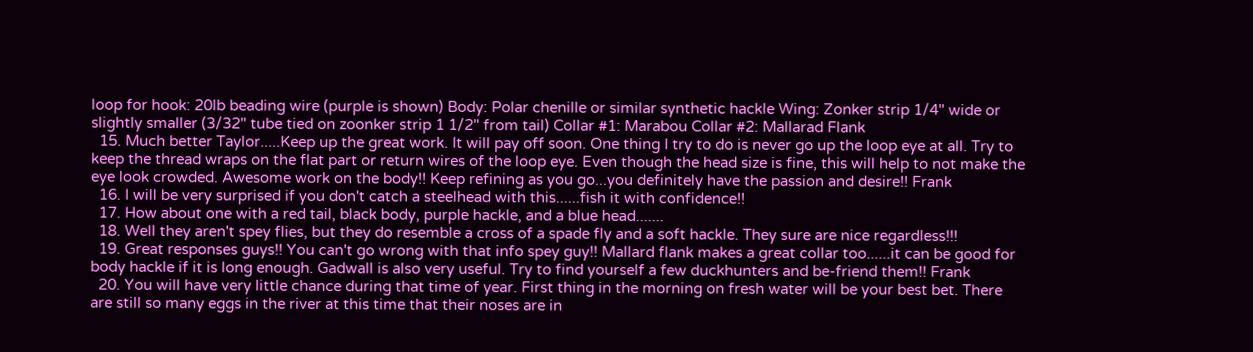loop for hook: 20lb beading wire (purple is shown) Body: Polar chenille or similar synthetic hackle Wing: Zonker strip 1/4" wide or slightly smaller (3/32" tube tied on zoonker strip 1 1/2" from tail) Collar #1: Marabou Collar #2: Mallarad Flank
  15. Much better Taylor.....Keep up the great work. It will pay off soon. One thing I try to do is never go up the loop eye at all. Try to keep the thread wraps on the flat part or return wires of the loop eye. Even though the head size is fine, this will help to not make the eye look crowded. Awesome work on the body!! Keep refining as you go...you definitely have the passion and desire!! Frank
  16. I will be very surprised if you don't catch a steelhead with this......fish it with confidence!!
  17. How about one with a red tail, black body, purple hackle, and a blue head.......
  18. Well they aren't spey flies, but they do resemble a cross of a spade fly and a soft hackle. They sure are nice regardless!!!
  19. Great responses guys!! You can't go wrong with that info spey guy!! Mallard flank makes a great collar too......it can be good for body hackle if it is long enough. Gadwall is also very useful. Try to find yourself a few duckhunters and be-friend them!! Frank
  20. You will have very little chance during that time of year. First thing in the morning on fresh water will be your best bet. There are still so many eggs in the river at this time that their noses are in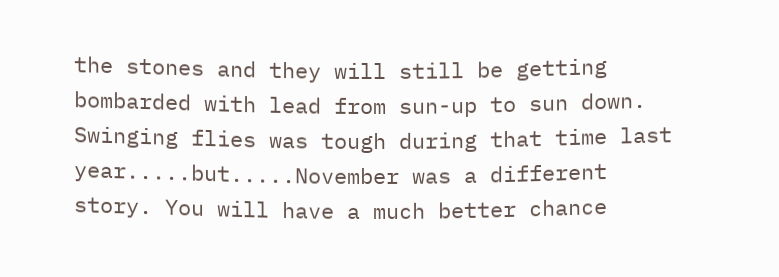the stones and they will still be getting bombarded with lead from sun-up to sun down. Swinging flies was tough during that time last year.....but.....November was a different story. You will have a much better chance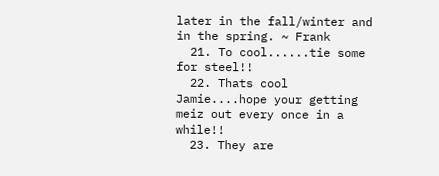later in the fall/winter and in the spring. ~ Frank
  21. To cool......tie some for steel!!
  22. Thats cool Jamie....hope your getting meiz out every once in a while!!
  23. They are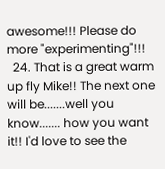awesome!!! Please do more "experimenting"!!!
  24. That is a great warm up fly Mike!! The next one will be.......well you know....... how you want it!! I'd love to see the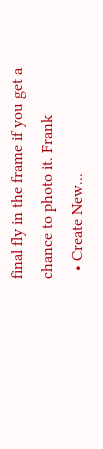final fly in the frame if you get a chance to photo it. Frank
  • Create New...